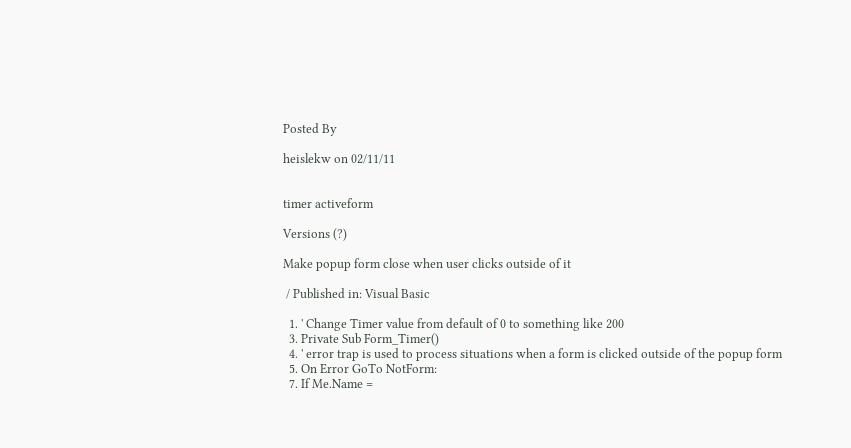Posted By

heislekw on 02/11/11


timer activeform

Versions (?)

Make popup form close when user clicks outside of it

 / Published in: Visual Basic

  1. ' Change Timer value from default of 0 to something like 200
  3. Private Sub Form_Timer()
  4. ' error trap is used to process situations when a form is clicked outside of the popup form
  5. On Error GoTo NotForm:
  7. If Me.Name =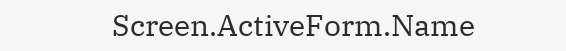Screen.ActiveForm.Name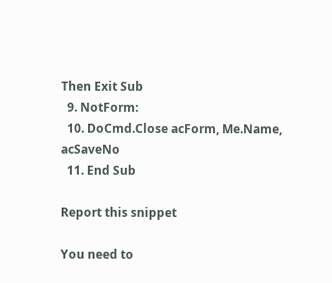Then Exit Sub
  9. NotForm:
  10. DoCmd.Close acForm, Me.Name, acSaveNo
  11. End Sub

Report this snippet

You need to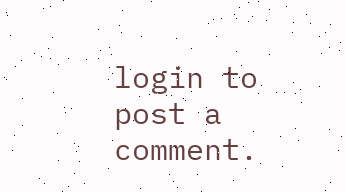login to post a comment.